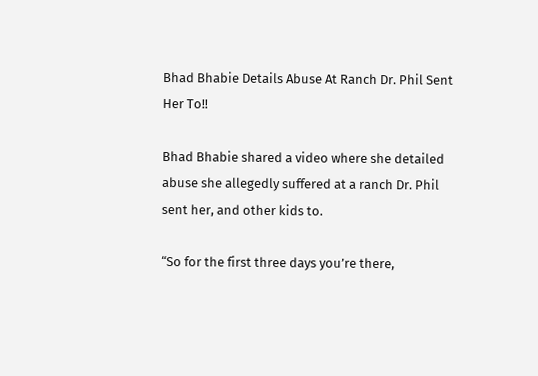Bhad Bhabie Details Abuse At Ranch Dr. Phil Sent Her To!!

Bhad Bhabie shared a video where she detailed abuse she allegedly suffered at a ranch Dr. Phil sent her, and other kids to.

“So for the first three days you’re there,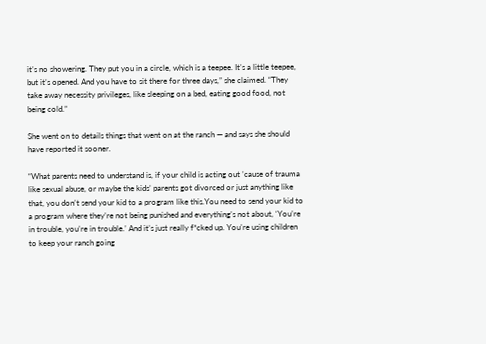it’s no showering. They put you in a circle, which is a teepee. It’s a little teepee, but it’s opened. And you have to sit there for three days,” she claimed. “They take away necessity privileges, like sleeping on a bed, eating good food, not being cold.”

She went on to details things that went on at the ranch — and says she should have reported it sooner.

“What parents need to understand is, if your child is acting out ’cause of trauma like sexual abuse, or maybe the kids’ parents got divorced or just anything like that, you don’t send your kid to a program like this.You need to send your kid to a program where they’re not being punished and everything’s not about, ‘You’re in trouble, you’re in trouble.’ And it’s just really f*cked up. You’re using children to keep your ranch going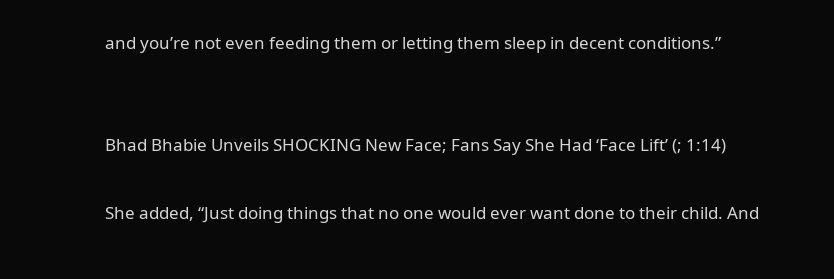and you’re not even feeding them or letting them sleep in decent conditions.”


Bhad Bhabie Unveils SHOCKING New Face; Fans Say She Had ‘Face Lift’ (; 1:14)

She added, “Just doing things that no one would ever want done to their child. And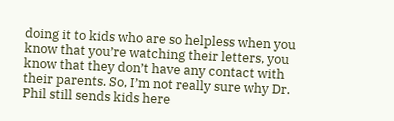doing it to kids who are so helpless when you know that you’re watching their letters, you know that they don’t have any contact with their parents. So, I’m not really sure why Dr. Phil still sends kids here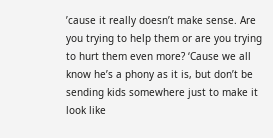’cause it really doesn’t make sense. Are you trying to help them or are you trying to hurt them even more? ‘Cause we all know he’s a phony as it is, but don’t be sending kids somewhere just to make it look like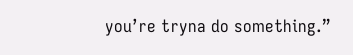you’re tryna do something.”